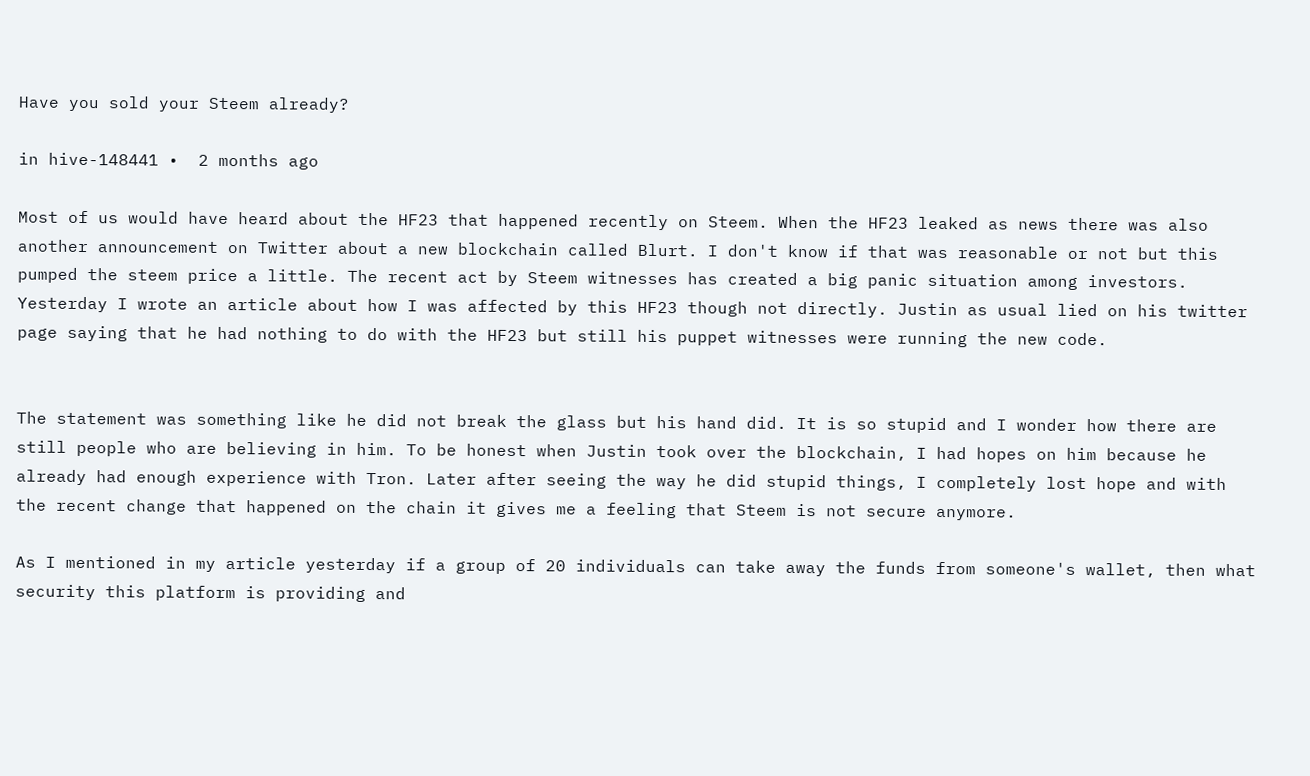Have you sold your Steem already?

in hive-148441 •  2 months ago

Most of us would have heard about the HF23 that happened recently on Steem. When the HF23 leaked as news there was also another announcement on Twitter about a new blockchain called Blurt. I don't know if that was reasonable or not but this pumped the steem price a little. The recent act by Steem witnesses has created a big panic situation among investors. Yesterday I wrote an article about how I was affected by this HF23 though not directly. Justin as usual lied on his twitter page saying that he had nothing to do with the HF23 but still his puppet witnesses were running the new code.


The statement was something like he did not break the glass but his hand did. It is so stupid and I wonder how there are still people who are believing in him. To be honest when Justin took over the blockchain, I had hopes on him because he already had enough experience with Tron. Later after seeing the way he did stupid things, I completely lost hope and with the recent change that happened on the chain it gives me a feeling that Steem is not secure anymore.

As I mentioned in my article yesterday if a group of 20 individuals can take away the funds from someone's wallet, then what security this platform is providing and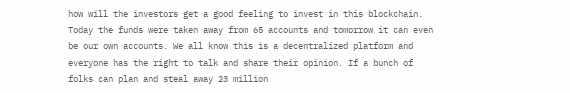how will the investors get a good feeling to invest in this blockchain. Today the funds were taken away from 65 accounts and tomorrow it can even be our own accounts. We all know this is a decentralized platform and everyone has the right to talk and share their opinion. If a bunch of folks can plan and steal away 23 million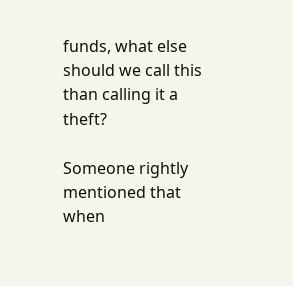funds, what else should we call this than calling it a theft?

Someone rightly mentioned that when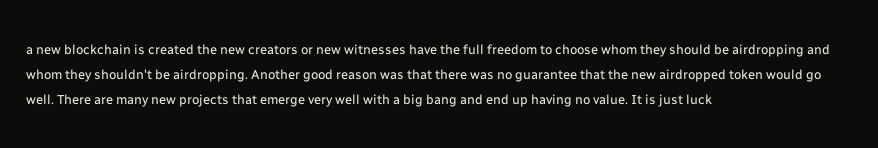a new blockchain is created the new creators or new witnesses have the full freedom to choose whom they should be airdropping and whom they shouldn't be airdropping. Another good reason was that there was no guarantee that the new airdropped token would go well. There are many new projects that emerge very well with a big bang and end up having no value. It is just luck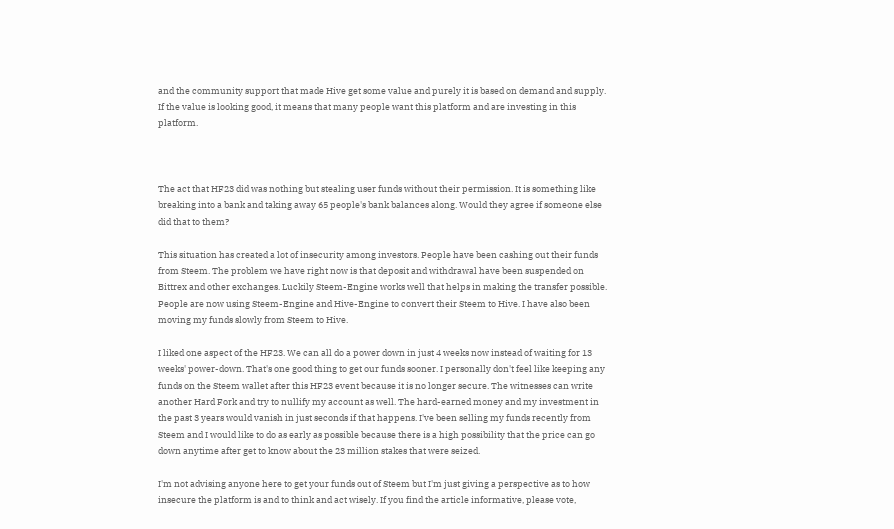and the community support that made Hive get some value and purely it is based on demand and supply. If the value is looking good, it means that many people want this platform and are investing in this platform.



The act that HF23 did was nothing but stealing user funds without their permission. It is something like breaking into a bank and taking away 65 people's bank balances along. Would they agree if someone else did that to them?

This situation has created a lot of insecurity among investors. People have been cashing out their funds from Steem. The problem we have right now is that deposit and withdrawal have been suspended on Bittrex and other exchanges. Luckily Steem-Engine works well that helps in making the transfer possible. People are now using Steem-Engine and Hive-Engine to convert their Steem to Hive. I have also been moving my funds slowly from Steem to Hive.

I liked one aspect of the HF23. We can all do a power down in just 4 weeks now instead of waiting for 13 weeks' power-down. That's one good thing to get our funds sooner. I personally don't feel like keeping any funds on the Steem wallet after this HF23 event because it is no longer secure. The witnesses can write another Hard Fork and try to nullify my account as well. The hard-earned money and my investment in the past 3 years would vanish in just seconds if that happens. I've been selling my funds recently from Steem and I would like to do as early as possible because there is a high possibility that the price can go down anytime after get to know about the 23 million stakes that were seized.

I'm not advising anyone here to get your funds out of Steem but I'm just giving a perspective as to how insecure the platform is and to think and act wisely. If you find the article informative, please vote,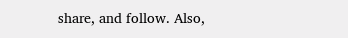share, and follow. Also,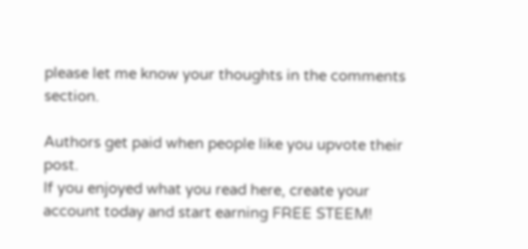please let me know your thoughts in the comments section.

Authors get paid when people like you upvote their post.
If you enjoyed what you read here, create your account today and start earning FREE STEEM!